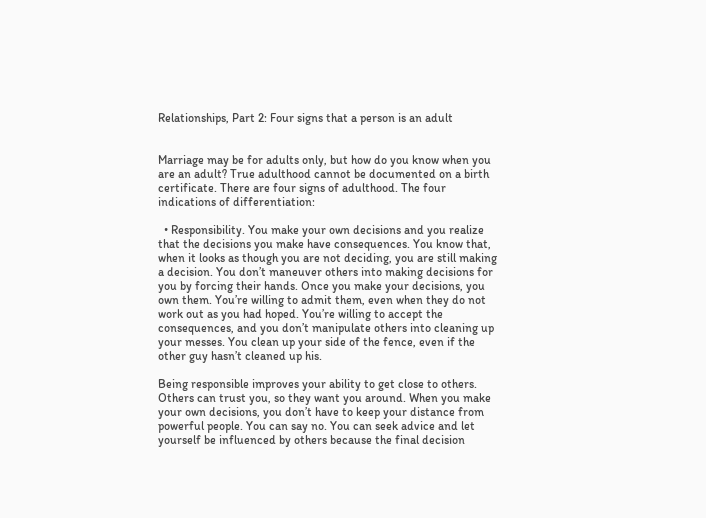Relationships, Part 2: Four signs that a person is an adult


Marriage may be for adults only, but how do you know when you are an adult? True adulthood cannot be documented on a birth certificate. There are four signs of adulthood. The four indications of differentiation:

  • Responsibility. You make your own decisions and you realize that the decisions you make have consequences. You know that, when it looks as though you are not deciding, you are still making a decision. You don’t maneuver others into making decisions for you by forcing their hands. Once you make your decisions, you own them. You’re willing to admit them, even when they do not work out as you had hoped. You’re willing to accept the consequences, and you don’t manipulate others into cleaning up your messes. You clean up your side of the fence, even if the other guy hasn’t cleaned up his.

Being responsible improves your ability to get close to others. Others can trust you, so they want you around. When you make your own decisions, you don’t have to keep your distance from powerful people. You can say no. You can seek advice and let yourself be influenced by others because the final decision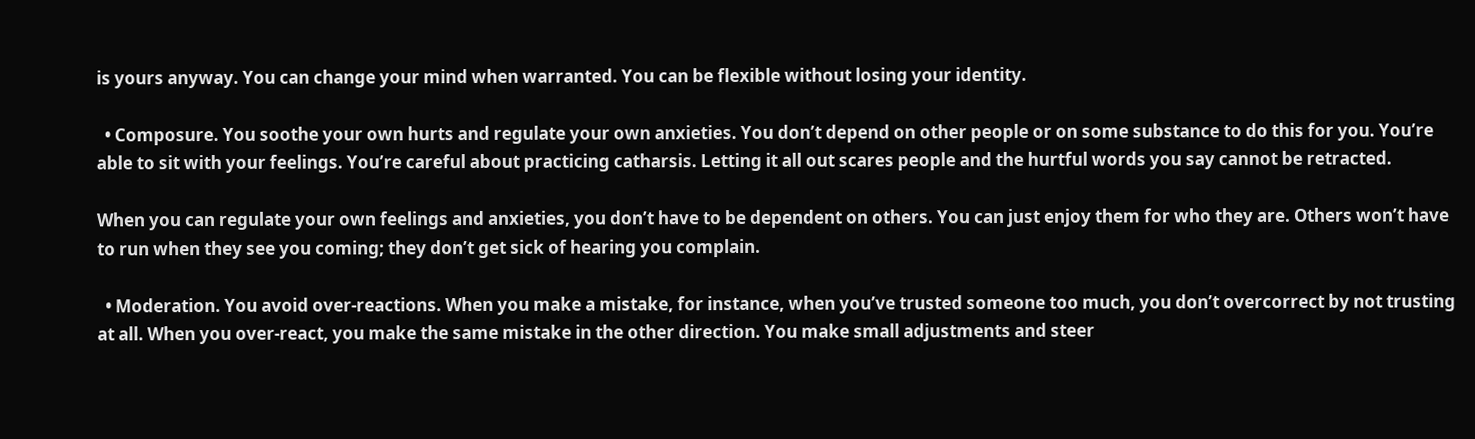is yours anyway. You can change your mind when warranted. You can be flexible without losing your identity.

  • Composure. You soothe your own hurts and regulate your own anxieties. You don’t depend on other people or on some substance to do this for you. You’re able to sit with your feelings. You’re careful about practicing catharsis. Letting it all out scares people and the hurtful words you say cannot be retracted.

When you can regulate your own feelings and anxieties, you don’t have to be dependent on others. You can just enjoy them for who they are. Others won’t have to run when they see you coming; they don’t get sick of hearing you complain.

  • Moderation. You avoid over-reactions. When you make a mistake, for instance, when you’ve trusted someone too much, you don’t overcorrect by not trusting at all. When you over-react, you make the same mistake in the other direction. You make small adjustments and steer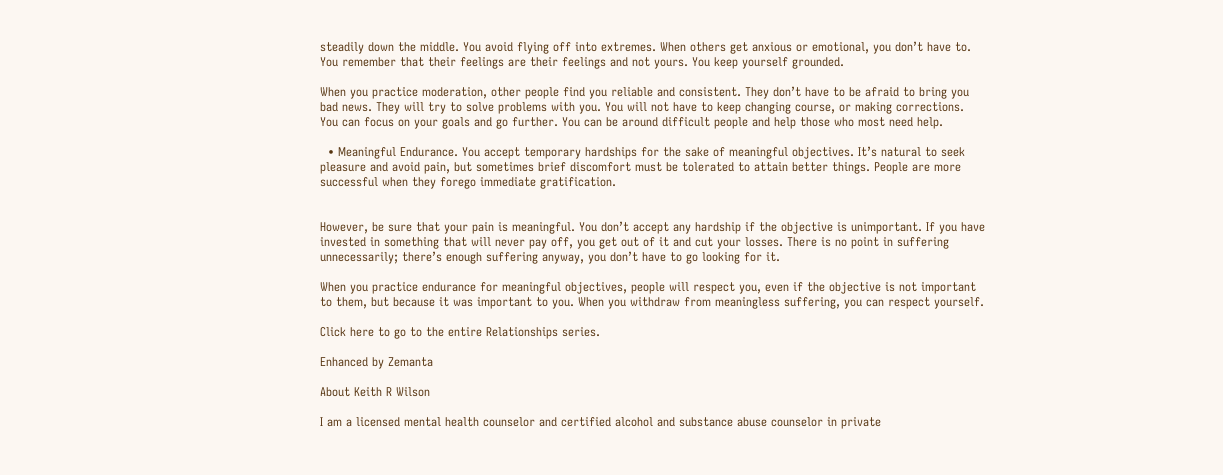steadily down the middle. You avoid flying off into extremes. When others get anxious or emotional, you don’t have to. You remember that their feelings are their feelings and not yours. You keep yourself grounded.

When you practice moderation, other people find you reliable and consistent. They don’t have to be afraid to bring you bad news. They will try to solve problems with you. You will not have to keep changing course, or making corrections. You can focus on your goals and go further. You can be around difficult people and help those who most need help.

  • Meaningful Endurance. You accept temporary hardships for the sake of meaningful objectives. It’s natural to seek pleasure and avoid pain, but sometimes brief discomfort must be tolerated to attain better things. People are more successful when they forego immediate gratification.


However, be sure that your pain is meaningful. You don’t accept any hardship if the objective is unimportant. If you have invested in something that will never pay off, you get out of it and cut your losses. There is no point in suffering unnecessarily; there’s enough suffering anyway, you don’t have to go looking for it.

When you practice endurance for meaningful objectives, people will respect you, even if the objective is not important to them, but because it was important to you. When you withdraw from meaningless suffering, you can respect yourself.

Click here to go to the entire Relationships series.

Enhanced by Zemanta

About Keith R Wilson

I am a licensed mental health counselor and certified alcohol and substance abuse counselor in private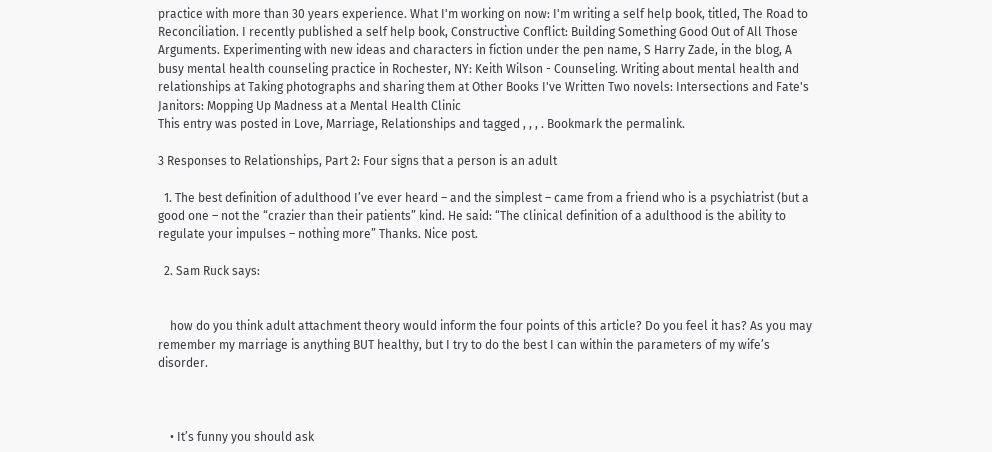practice with more than 30 years experience. What I'm working on now: I'm writing a self help book, titled, The Road to Reconciliation. I recently published a self help book, Constructive Conflict: Building Something Good Out of All Those Arguments. Experimenting with new ideas and characters in fiction under the pen name, S Harry Zade, in the blog, A busy mental health counseling practice in Rochester, NY: Keith Wilson - Counseling. Writing about mental health and relationships at Taking photographs and sharing them at Other Books I've Written Two novels: Intersections and Fate's Janitors: Mopping Up Madness at a Mental Health Clinic
This entry was posted in Love, Marriage, Relationships and tagged , , , . Bookmark the permalink.

3 Responses to Relationships, Part 2: Four signs that a person is an adult

  1. The best definition of adulthood I’ve ever heard – and the simplest – came from a friend who is a psychiatrist (but a good one – not the “crazier than their patients” kind. He said: “The clinical definition of a adulthood is the ability to regulate your impulses – nothing more” Thanks. Nice post.

  2. Sam Ruck says:


    how do you think adult attachment theory would inform the four points of this article? Do you feel it has? As you may remember my marriage is anything BUT healthy, but I try to do the best I can within the parameters of my wife’s disorder.



    • It’s funny you should ask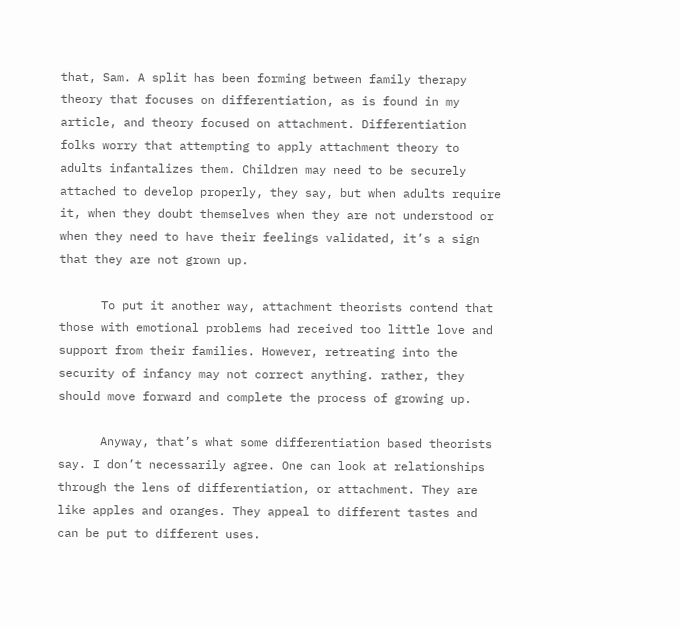that, Sam. A split has been forming between family therapy theory that focuses on differentiation, as is found in my article, and theory focused on attachment. Differentiation folks worry that attempting to apply attachment theory to adults infantalizes them. Children may need to be securely attached to develop properly, they say, but when adults require it, when they doubt themselves when they are not understood or when they need to have their feelings validated, it’s a sign that they are not grown up.

      To put it another way, attachment theorists contend that those with emotional problems had received too little love and support from their families. However, retreating into the security of infancy may not correct anything. rather, they should move forward and complete the process of growing up.

      Anyway, that’s what some differentiation based theorists say. I don’t necessarily agree. One can look at relationships through the lens of differentiation, or attachment. They are like apples and oranges. They appeal to different tastes and can be put to different uses.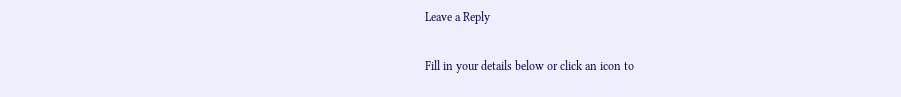Leave a Reply

Fill in your details below or click an icon to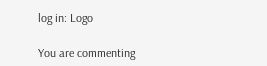log in: Logo

You are commenting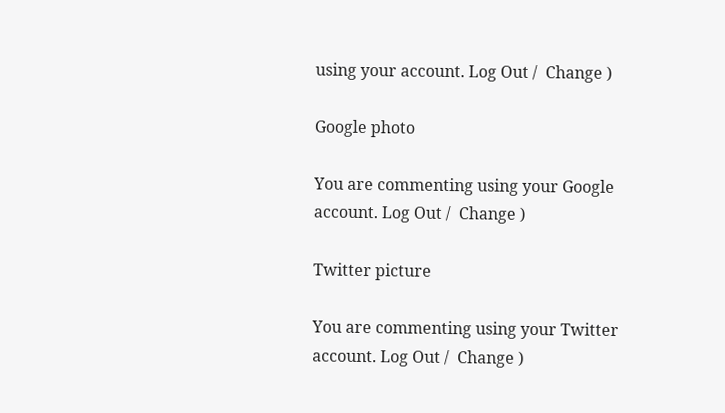using your account. Log Out /  Change )

Google photo

You are commenting using your Google account. Log Out /  Change )

Twitter picture

You are commenting using your Twitter account. Log Out /  Change )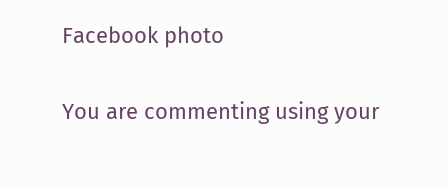Facebook photo

You are commenting using your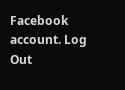Facebook account. Log Out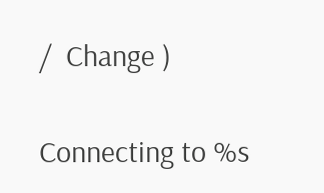/  Change )

Connecting to %s